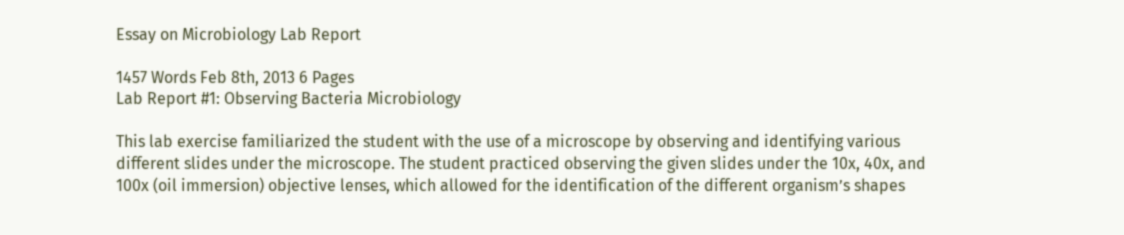Essay on Microbiology Lab Report

1457 Words Feb 8th, 2013 6 Pages
Lab Report #1: Observing Bacteria Microbiology

This lab exercise familiarized the student with the use of a microscope by observing and identifying various different slides under the microscope. The student practiced observing the given slides under the 10x, 40x, and 100x (oil immersion) objective lenses, which allowed for the identification of the different organism’s shapes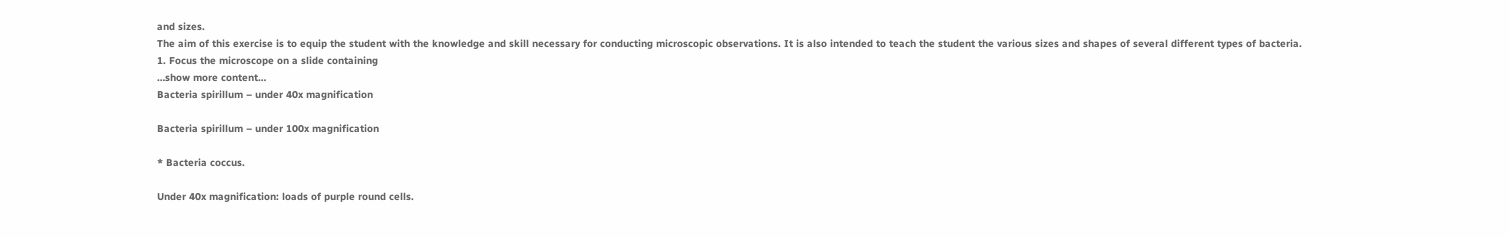and sizes.
The aim of this exercise is to equip the student with the knowledge and skill necessary for conducting microscopic observations. It is also intended to teach the student the various sizes and shapes of several different types of bacteria.
1. Focus the microscope on a slide containing
…show more content…
Bacteria spirillum – under 40x magnification

Bacteria spirillum – under 100x magnification

* Bacteria coccus.

Under 40x magnification: loads of purple round cells.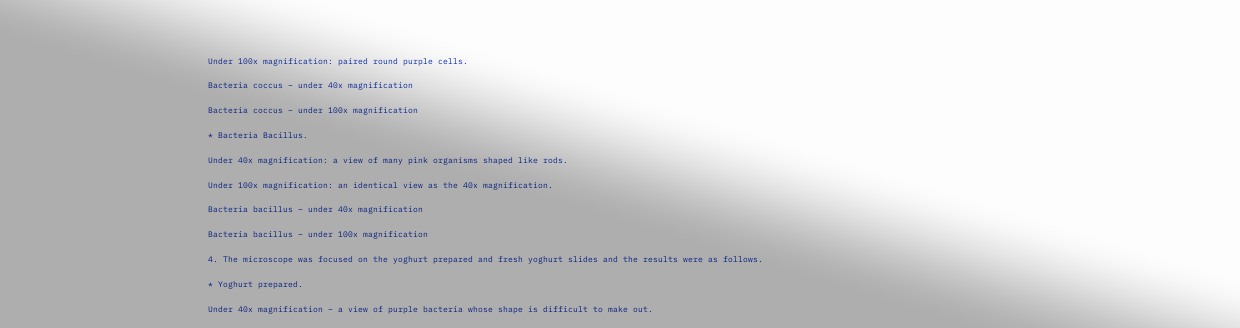Under 100x magnification: paired round purple cells.

Bacteria coccus – under 40x magnification

Bacteria coccus – under 100x magnification

* Bacteria Bacillus.

Under 40x magnification: a view of many pink organisms shaped like rods.

Under 100x magnification: an identical view as the 40x magnification.

Bacteria bacillus – under 40x magnification

Bacteria bacillus – under 100x magnification

4. The microscope was focused on the yoghurt prepared and fresh yoghurt slides and the results were as follows.

* Yoghurt prepared.

Under 40x magnification – a view of purple bacteria whose shape is difficult to make out.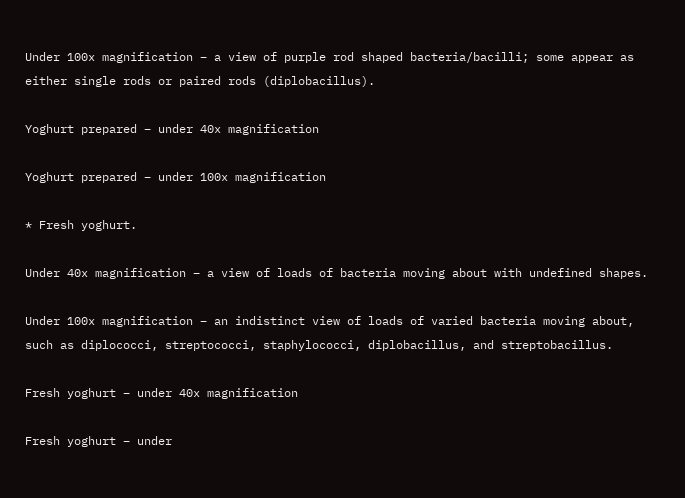Under 100x magnification – a view of purple rod shaped bacteria/bacilli; some appear as either single rods or paired rods (diplobacillus).

Yoghurt prepared – under 40x magnification

Yoghurt prepared – under 100x magnification

* Fresh yoghurt.

Under 40x magnification – a view of loads of bacteria moving about with undefined shapes.

Under 100x magnification – an indistinct view of loads of varied bacteria moving about, such as diplococci, streptococci, staphylococci, diplobacillus, and streptobacillus.

Fresh yoghurt – under 40x magnification

Fresh yoghurt – under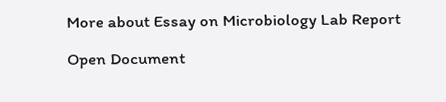More about Essay on Microbiology Lab Report

Open Document